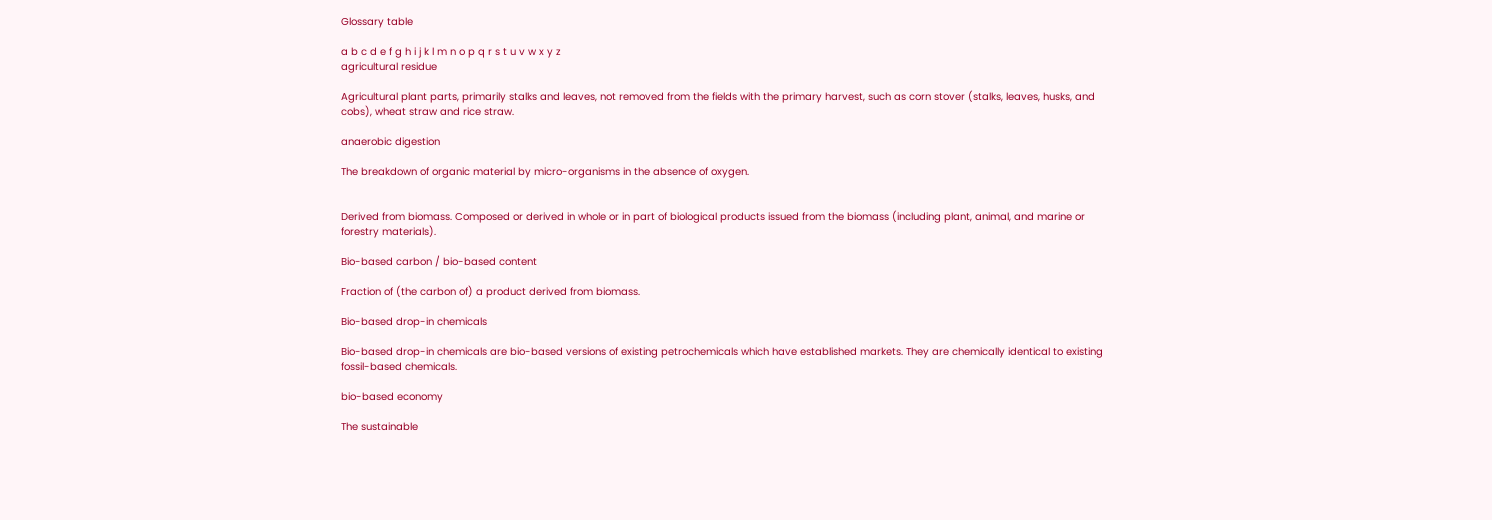Glossary table

a b c d e f g h i j k l m n o p q r s t u v w x y z
agricultural residue

Agricultural plant parts, primarily stalks and leaves, not removed from the fields with the primary harvest, such as corn stover (stalks, leaves, husks, and cobs), wheat straw and rice straw.

anaerobic digestion

The breakdown of organic material by micro-organisms in the absence of oxygen.


Derived from biomass. Composed or derived in whole or in part of biological products issued from the biomass (including plant, animal, and marine or forestry materials).

Bio-based carbon / bio-based content

Fraction of (the carbon of) a product derived from biomass.

Bio-based drop-in chemicals

Bio-based drop-in chemicals are bio-based versions of existing petrochemicals which have established markets. They are chemically identical to existing fossil-based chemicals.

bio-based economy

The sustainable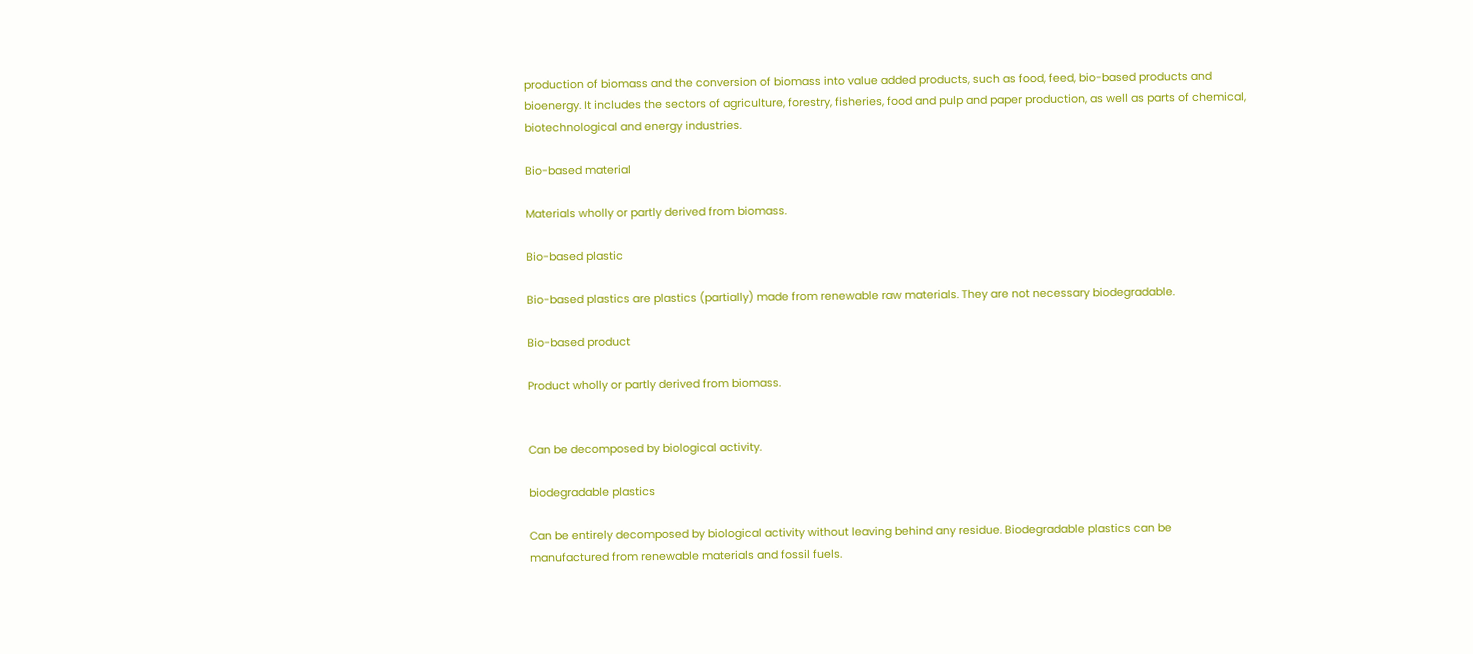production of biomass and the conversion of biomass into value added products, such as food, feed, bio-based products and bioenergy. It includes the sectors of agriculture, forestry, fisheries, food and pulp and paper production, as well as parts of chemical, biotechnological and energy industries.

Bio-based material

Materials wholly or partly derived from biomass.

Bio-based plastic

Bio-based plastics are plastics (partially) made from renewable raw materials. They are not necessary biodegradable.

Bio-based product

Product wholly or partly derived from biomass.


Can be decomposed by biological activity.

biodegradable plastics

Can be entirely decomposed by biological activity without leaving behind any residue. Biodegradable plastics can be manufactured from renewable materials and fossil fuels.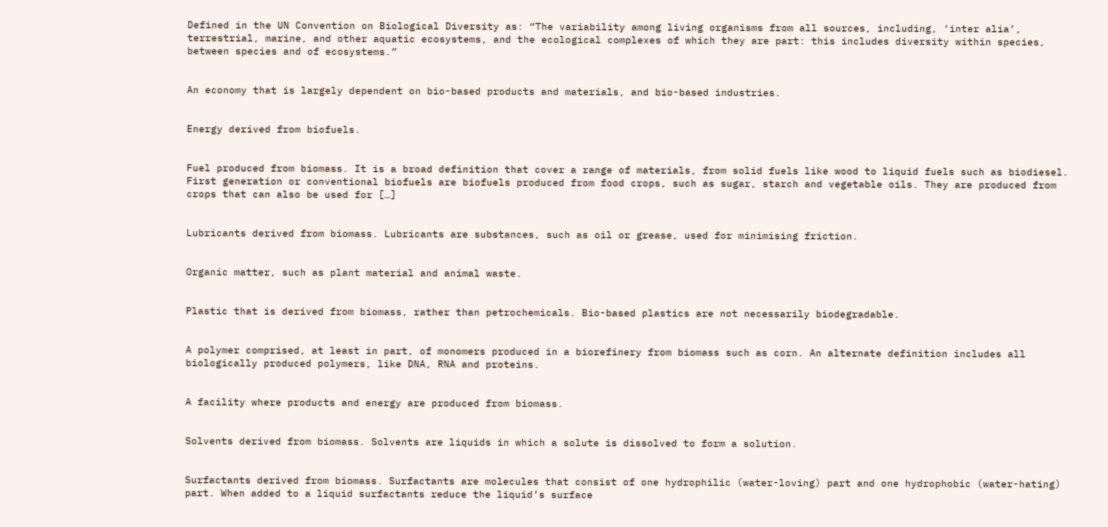Defined in the UN Convention on Biological Diversity as: “The variability among living organisms from all sources, including, ‘inter alia’, terrestrial, marine, and other aquatic ecosystems, and the ecological complexes of which they are part: this includes diversity within species, between species and of ecosystems.”


An economy that is largely dependent on bio-based products and materials, and bio-based industries.


Energy derived from biofuels.


Fuel produced from biomass. It is a broad definition that cover a range of materials, from solid fuels like wood to liquid fuels such as biodiesel. First generation or conventional biofuels are biofuels produced from food crops, such as sugar, starch and vegetable oils. They are produced from crops that can also be used for […]


Lubricants derived from biomass. Lubricants are substances, such as oil or grease, used for minimising friction.


Organic matter, such as plant material and animal waste.


Plastic that is derived from biomass, rather than petrochemicals. Bio-based plastics are not necessarily biodegradable.


A polymer comprised, at least in part, of monomers produced in a biorefinery from biomass such as corn. An alternate definition includes all biologically produced polymers, like DNA, RNA and proteins.


A facility where products and energy are produced from biomass.


Solvents derived from biomass. Solvents are liquids in which a solute is dissolved to form a solution.


Surfactants derived from biomass. Surfactants are molecules that consist of one hydrophilic (water-loving) part and one hydrophobic (water-hating) part. When added to a liquid surfactants reduce the liquid’s surface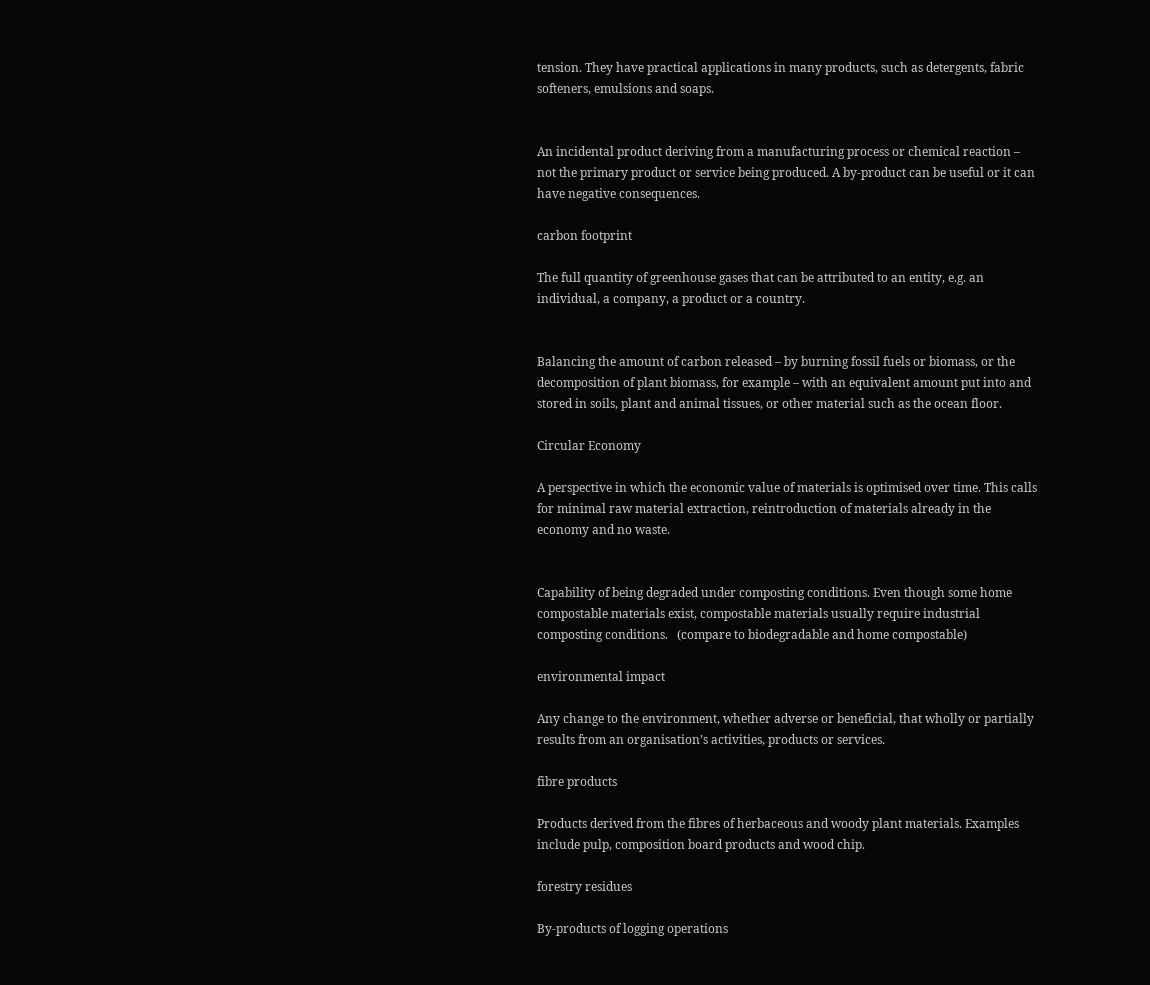tension. They have practical applications in many products, such as detergents, fabric softeners, emulsions and soaps.


An incidental product deriving from a manufacturing process or chemical reaction – not the primary product or service being produced. A by-product can be useful or it can have negative consequences.

carbon footprint

The full quantity of greenhouse gases that can be attributed to an entity, e.g. an individual, a company, a product or a country.


Balancing the amount of carbon released – by burning fossil fuels or biomass, or the decomposition of plant biomass, for example – with an equivalent amount put into and stored in soils, plant and animal tissues, or other material such as the ocean floor.

Circular Economy

A perspective in which the economic value of materials is optimised over time. This calls for minimal raw material extraction, reintroduction of materials already in the economy and no waste.


Capability of being degraded under composting conditions. Even though some home compostable materials exist, compostable materials usually require industrial composting conditions.   (compare to biodegradable and home compostable)

environmental impact

Any change to the environment, whether adverse or beneficial, that wholly or partially results from an organisation’s activities, products or services.

fibre products

Products derived from the fibres of herbaceous and woody plant materials. Examples include pulp, composition board products and wood chip.

forestry residues

By-products of logging operations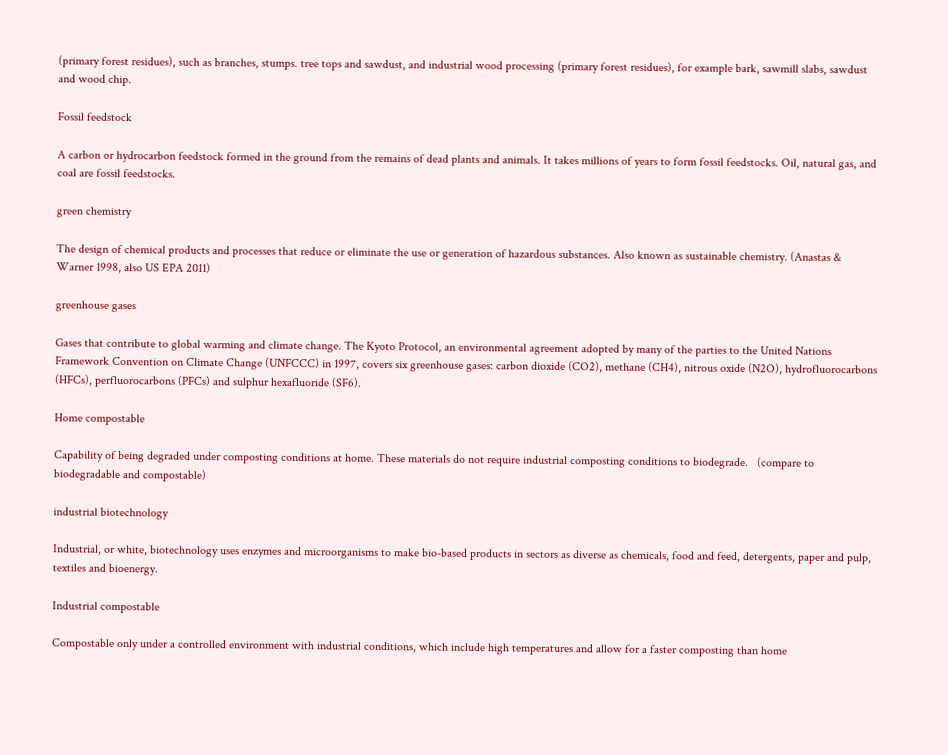(primary forest residues), such as branches, stumps. tree tops and sawdust, and industrial wood processing (primary forest residues), for example bark, sawmill slabs, sawdust and wood chip.

Fossil feedstock

A carbon or hydrocarbon feedstock formed in the ground from the remains of dead plants and animals. It takes millions of years to form fossil feedstocks. Oil, natural gas, and coal are fossil feedstocks.

green chemistry

The design of chemical products and processes that reduce or eliminate the use or generation of hazardous substances. Also known as sustainable chemistry. (Anastas & Warner 1998, also US EPA 2011)

greenhouse gases

Gases that contribute to global warming and climate change. The Kyoto Protocol, an environmental agreement adopted by many of the parties to the United Nations Framework Convention on Climate Change (UNFCCC) in 1997, covers six greenhouse gases: carbon dioxide (CO2), methane (CH4), nitrous oxide (N2O), hydrofluorocarbons (HFCs), perfluorocarbons (PFCs) and sulphur hexafluoride (SF6).

Home compostable

Capability of being degraded under composting conditions at home. These materials do not require industrial composting conditions to biodegrade.   (compare to biodegradable and compostable)

industrial biotechnology

Industrial, or white, biotechnology uses enzymes and microorganisms to make bio-based products in sectors as diverse as chemicals, food and feed, detergents, paper and pulp, textiles and bioenergy.

Industrial compostable

Compostable only under a controlled environment with industrial conditions, which include high temperatures and allow for a faster composting than home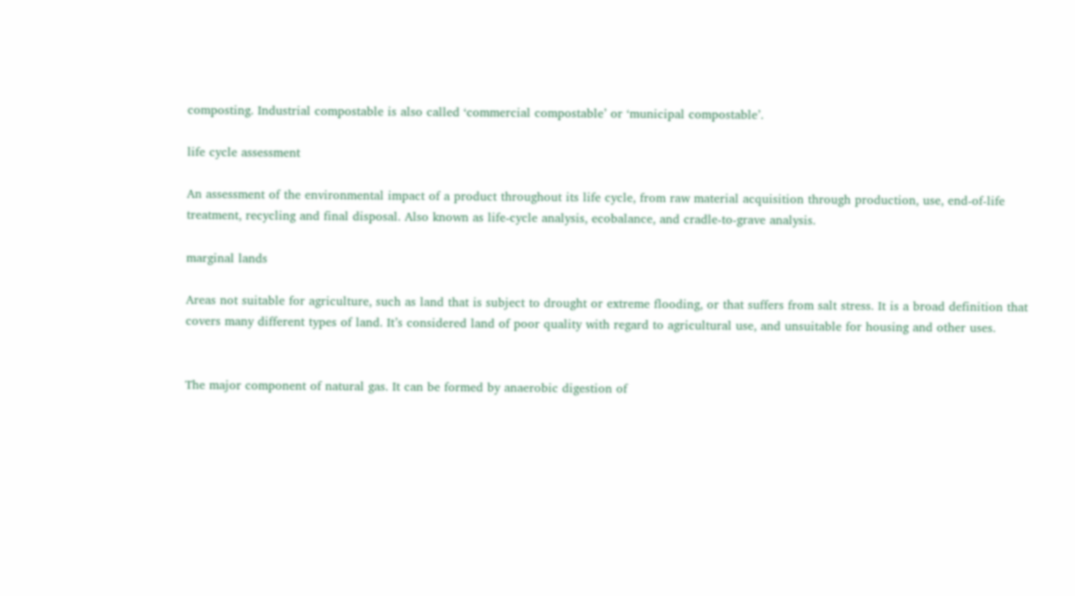composting. Industrial compostable is also called ‘commercial compostable’ or ‘municipal compostable’.

life cycle assessment

An assessment of the environmental impact of a product throughout its life cycle, from raw material acquisition through production, use, end-of-life treatment, recycling and final disposal. Also known as life-cycle analysis, ecobalance, and cradle-to-grave analysis.

marginal lands

Areas not suitable for agriculture, such as land that is subject to drought or extreme flooding, or that suffers from salt stress. It is a broad definition that covers many different types of land. It’s considered land of poor quality with regard to agricultural use, and unsuitable for housing and other uses.


The major component of natural gas. It can be formed by anaerobic digestion of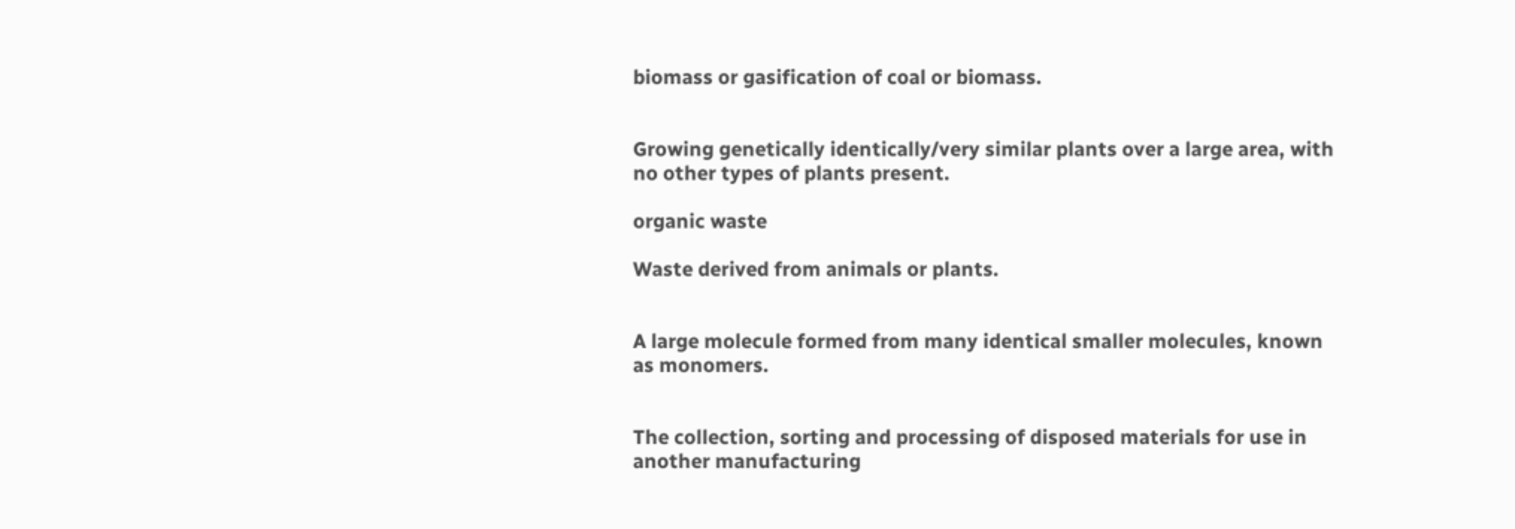biomass or gasification of coal or biomass.


Growing genetically identically/very similar plants over a large area, with no other types of plants present.

organic waste

Waste derived from animals or plants.


A large molecule formed from many identical smaller molecules, known as monomers.


The collection, sorting and processing of disposed materials for use in another manufacturing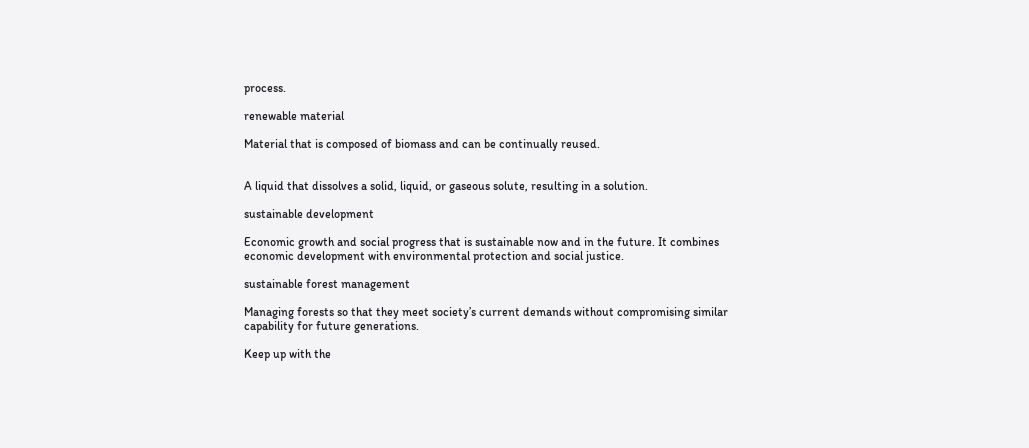process.

renewable material

Material that is composed of biomass and can be continually reused.


A liquid that dissolves a solid, liquid, or gaseous solute, resulting in a solution.

sustainable development

Economic growth and social progress that is sustainable now and in the future. It combines economic development with environmental protection and social justice.

sustainable forest management

Managing forests so that they meet society’s current demands without compromising similar capability for future generations.

Keep up with the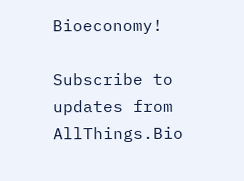Bioeconomy!

Subscribe to updates from AllThings.Bio